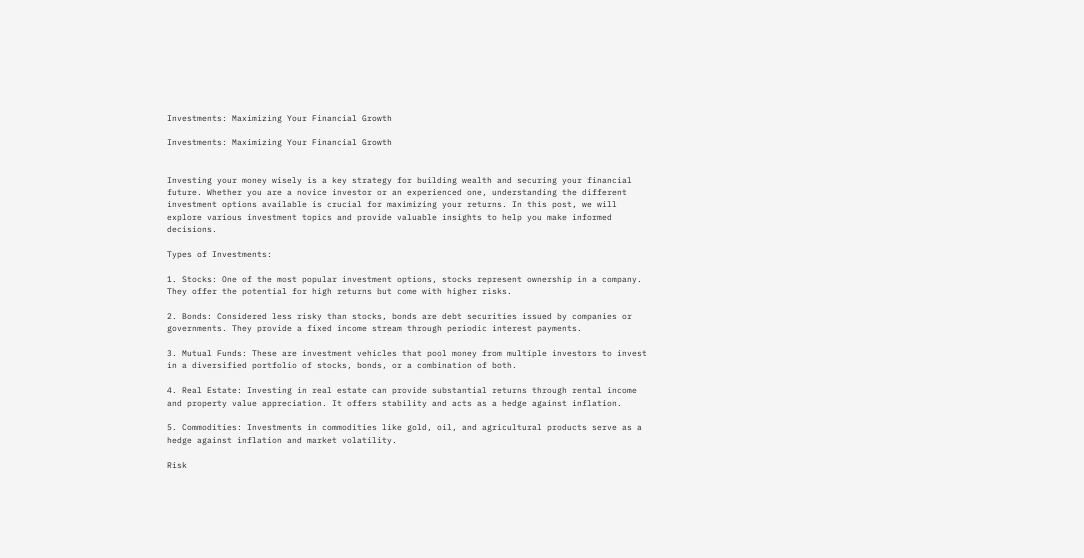Investments: Maximizing Your Financial Growth

Investments: Maximizing Your Financial Growth


Investing your money wisely is a key strategy for building wealth and securing your financial future. Whether you are a novice investor or an experienced one, understanding the different investment options available is crucial for maximizing your returns. In this post, we will explore various investment topics and provide valuable insights to help you make informed decisions.

Types of Investments:

1. Stocks: One of the most popular investment options, stocks represent ownership in a company. They offer the potential for high returns but come with higher risks.

2. Bonds: Considered less risky than stocks, bonds are debt securities issued by companies or governments. They provide a fixed income stream through periodic interest payments.

3. Mutual Funds: These are investment vehicles that pool money from multiple investors to invest in a diversified portfolio of stocks, bonds, or a combination of both.

4. Real Estate: Investing in real estate can provide substantial returns through rental income and property value appreciation. It offers stability and acts as a hedge against inflation.

5. Commodities: Investments in commodities like gold, oil, and agricultural products serve as a hedge against inflation and market volatility.

Risk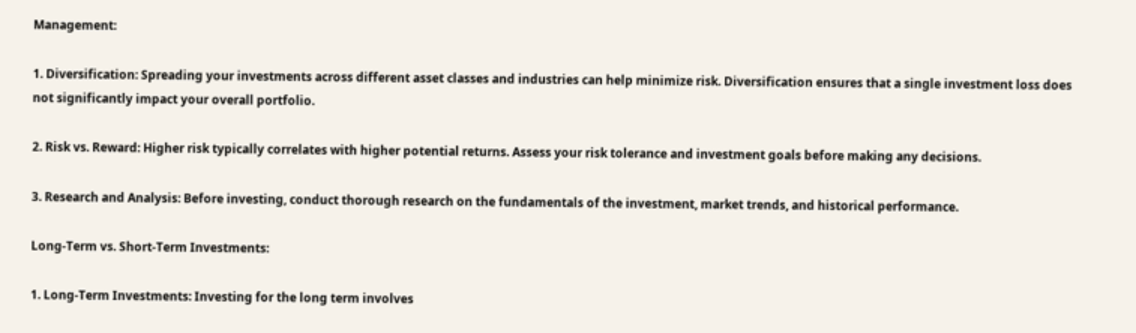Management:

1. Diversification: Spreading your investments across different asset classes and industries can help minimize risk. Diversification ensures that a single investment loss does not significantly impact your overall portfolio.

2. Risk vs. Reward: Higher risk typically correlates with higher potential returns. Assess your risk tolerance and investment goals before making any decisions.

3. Research and Analysis: Before investing, conduct thorough research on the fundamentals of the investment, market trends, and historical performance.

Long-Term vs. Short-Term Investments:

1. Long-Term Investments: Investing for the long term involves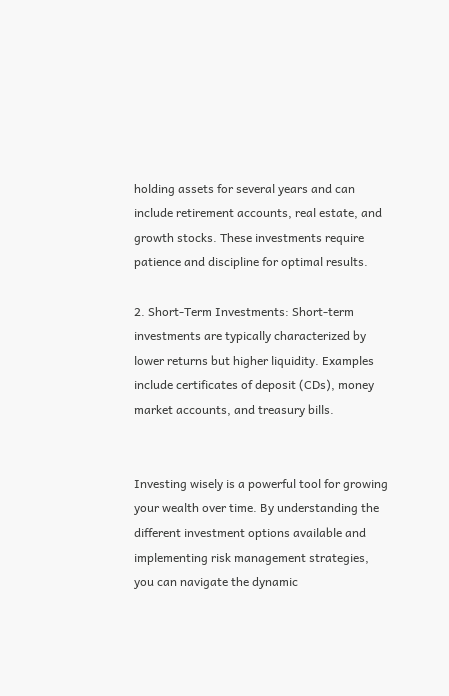holding assets for several years and can include retirement accounts, real estate, and growth stocks. These investments require patience and discipline for optimal results.

2. Short-Term Investments: Short-term investments are typically characterized by lower returns but higher liquidity. Examples include certificates of deposit (CDs), money market accounts, and treasury bills.


Investing wisely is a powerful tool for growing your wealth over time. By understanding the different investment options available and implementing risk management strategies, you can navigate the dynamic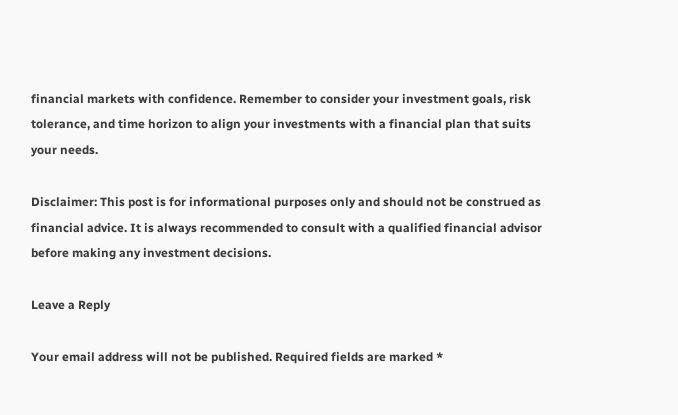financial markets with confidence. Remember to consider your investment goals, risk tolerance, and time horizon to align your investments with a financial plan that suits your needs.

Disclaimer: This post is for informational purposes only and should not be construed as financial advice. It is always recommended to consult with a qualified financial advisor before making any investment decisions.

Leave a Reply

Your email address will not be published. Required fields are marked *